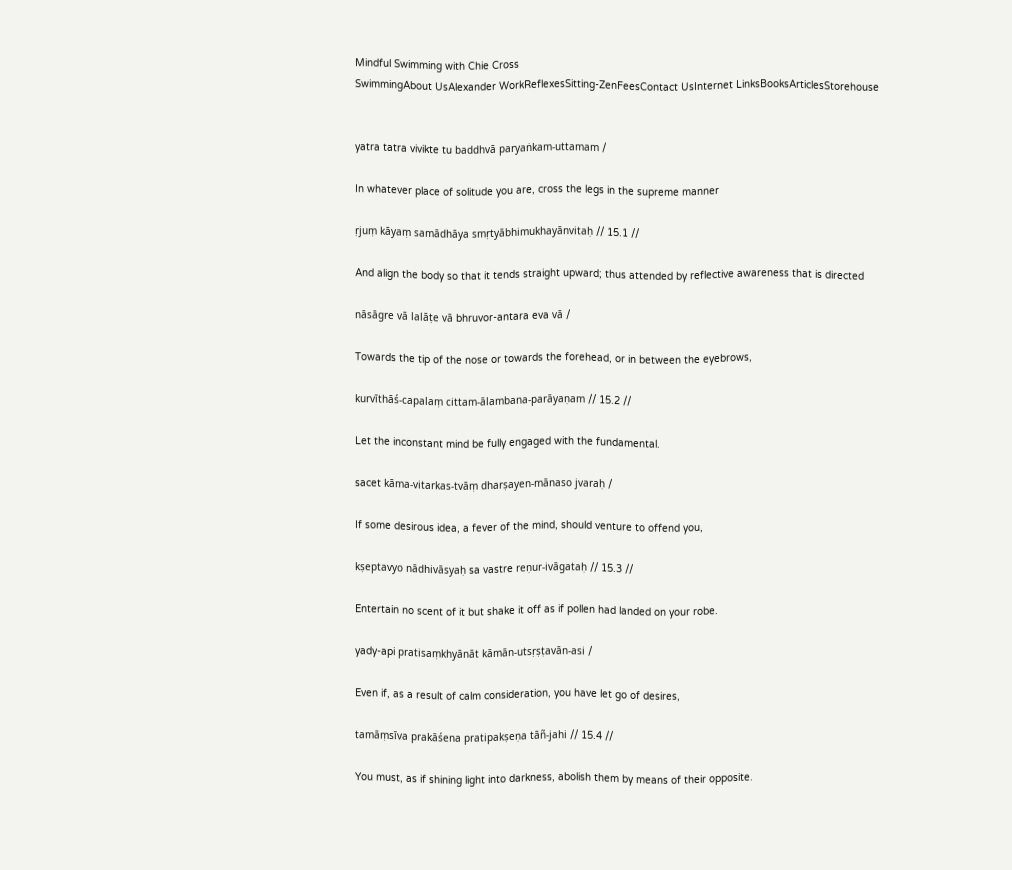Mindful Swimming with Chie Cross
SwimmingAbout UsAlexander WorkReflexesSitting-ZenFeesContact UsInternet LinksBooksArticlesStorehouse


yatra tatra vivikte tu baddhvā paryaṅkam-uttamam /

In whatever place of solitude you are, cross the legs in the supreme manner

ṛjuṃ kāyaṃ samādhāya smṛtyābhimukhayānvitaḥ // 15.1 //

And align the body so that it tends straight upward; thus attended by reflective awareness that is directed

nāsāgre vā lalāṭe vā bhruvor-antara eva vā /

Towards the tip of the nose or towards the forehead, or in between the eyebrows,

kurvīthāś-capalaṃ cittam-ālambana-parāyaṇam // 15.2 //

Let the inconstant mind be fully engaged with the fundamental.

sacet kāma-vitarkas-tvāṃ dharṣayen-mānaso jvaraḥ /

If some desirous idea, a fever of the mind, should venture to offend you,

kṣeptavyo nādhivāsyaḥ sa vastre reṇur-ivāgataḥ // 15.3 //

Entertain no scent of it but shake it off as if pollen had landed on your robe.

yady-api pratisaṃkhyānāt kāmān-utsṛṣṭavān-asi /

Even if, as a result of calm consideration, you have let go of desires,

tamāṃsīva prakāśena pratipakṣeṇa tāñ-jahi // 15.4 //

You must, as if shining light into darkness, abolish them by means of their opposite.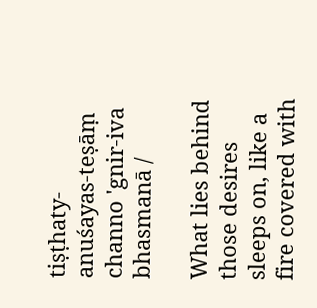tiṣṭhaty-anuśayas-teṣāṃ channo 'gnir-iva bhasmanā /

What lies behind those desires sleeps on, like a fire covered with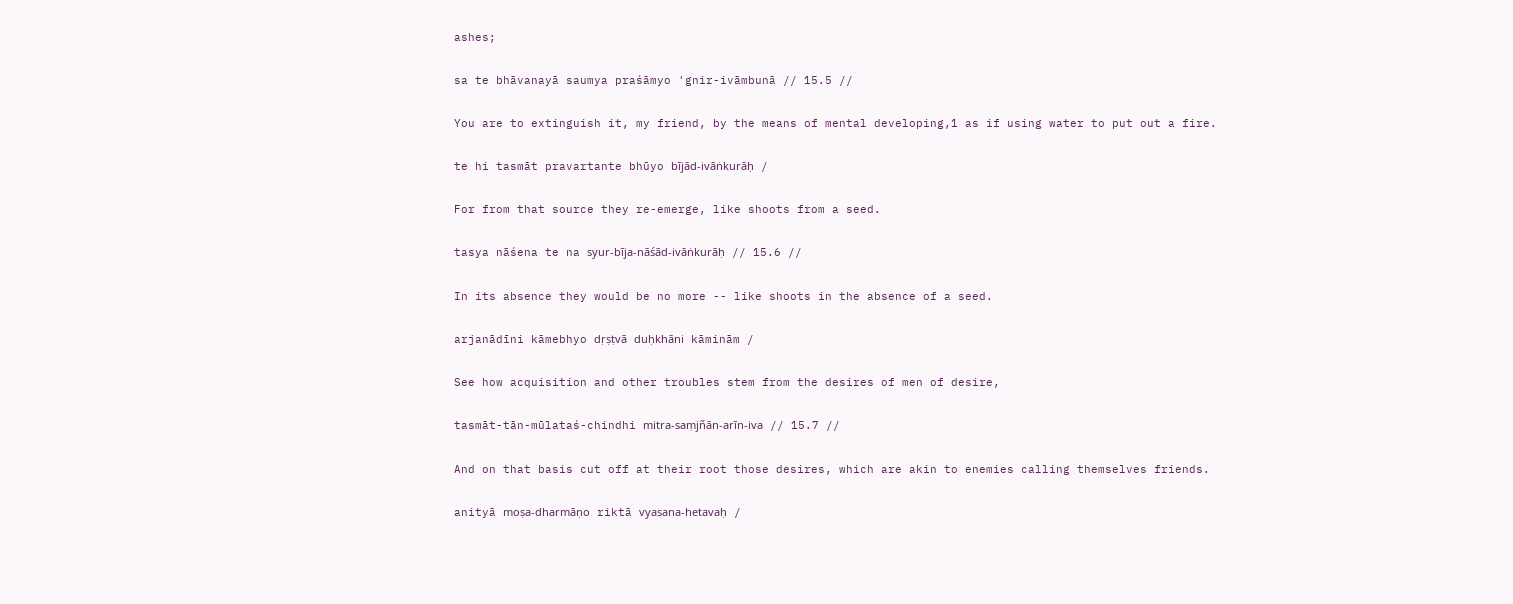ashes;

sa te bhāvanayā saumya praśāmyo 'gnir-ivāmbunā // 15.5 //

You are to extinguish it, my friend, by the means of mental developing,1 as if using water to put out a fire.

te hi tasmāt pravartante bhūyo bījād-ivāṅkurāḥ /

For from that source they re-emerge, like shoots from a seed.

tasya nāśena te na syur-bīja-nāśād-ivāṅkurāḥ // 15.6 //

In its absence they would be no more -- like shoots in the absence of a seed.

arjanādīni kāmebhyo dṛṣṭvā duḥkhāni kāminām /

See how acquisition and other troubles stem from the desires of men of desire,

tasmāt-tān-mūlataś-chindhi mitra-saṃjñān-arīn-iva // 15.7 //

And on that basis cut off at their root those desires, which are akin to enemies calling themselves friends.

anityā moṣa-dharmāṇo riktā vyasana-hetavaḥ /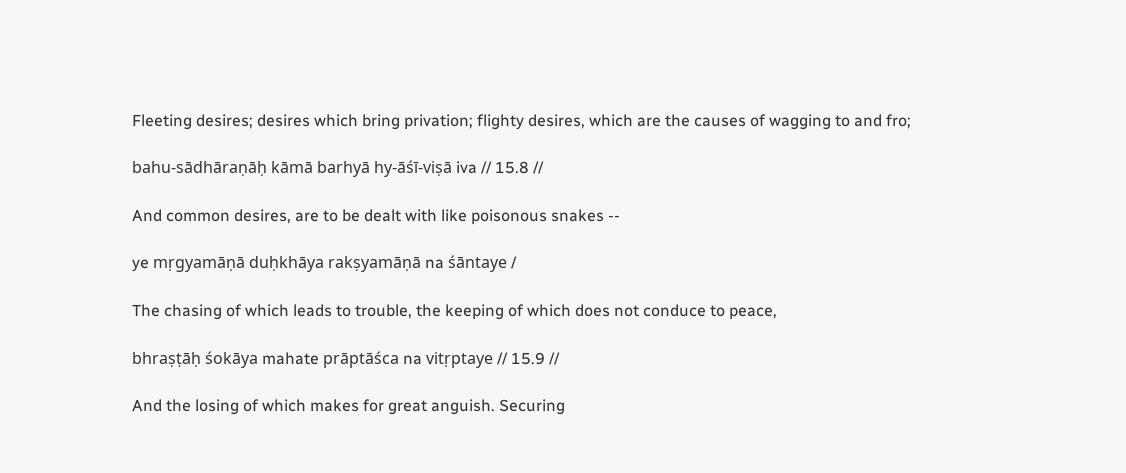Fleeting desires; desires which bring privation; flighty desires, which are the causes of wagging to and fro;

bahu-sādhāraṇāḥ kāmā barhyā hy-āśī-viṣā iva // 15.8 //

And common desires, are to be dealt with like poisonous snakes --

ye mṛgyamāṇā duḥkhāya rakṣyamāṇā na śāntaye /

The chasing of which leads to trouble, the keeping of which does not conduce to peace,

bhraṣṭāḥ śokāya mahate prāptāśca na vitṛptaye // 15.9 //

And the losing of which makes for great anguish. Securing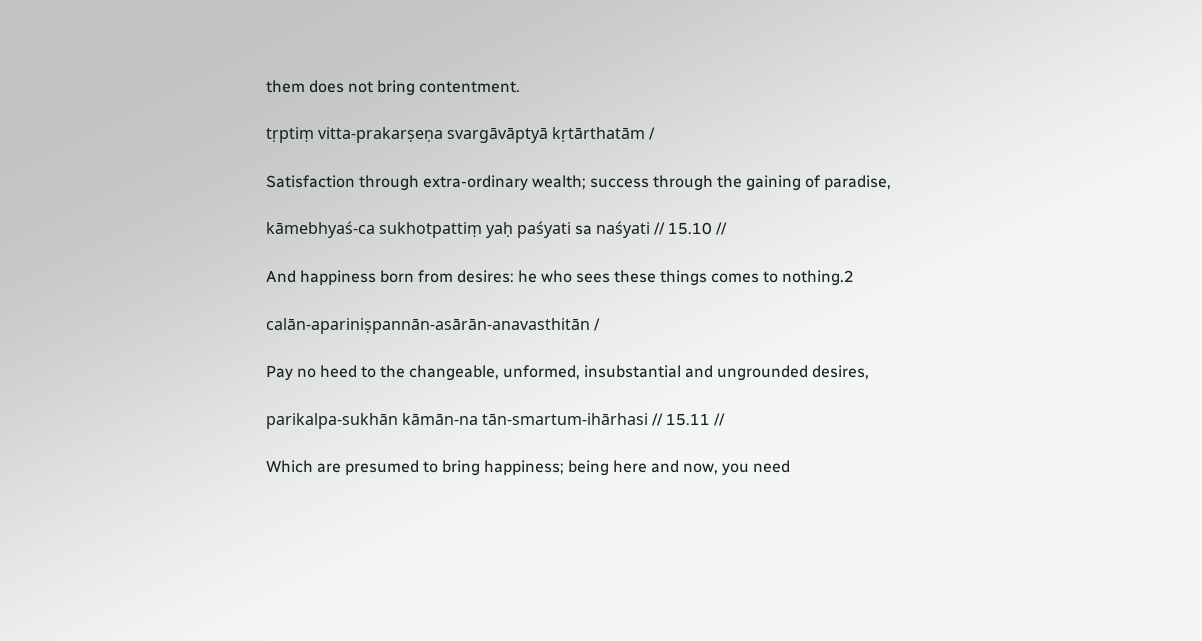them does not bring contentment.

tṛptiṃ vitta-prakarṣeṇa svargāvāptyā kṛtārthatām /

Satisfaction through extra-ordinary wealth; success through the gaining of paradise,

kāmebhyaś-ca sukhotpattiṃ yaḥ paśyati sa naśyati // 15.10 //

And happiness born from desires: he who sees these things comes to nothing.2

calān-apariniṣpannān-asārān-anavasthitān /

Pay no heed to the changeable, unformed, insubstantial and ungrounded desires,

parikalpa-sukhān kāmān-na tān-smartum-ihārhasi // 15.11 //

Which are presumed to bring happiness; being here and now, you need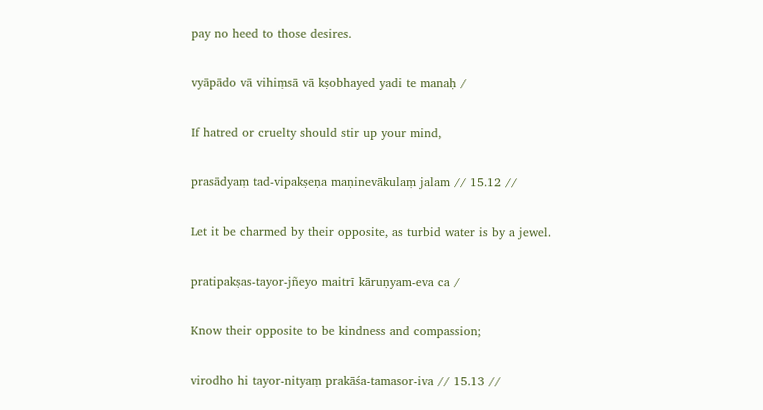pay no heed to those desires.

vyāpādo vā vihiṃsā vā kṣobhayed yadi te manaḥ /

If hatred or cruelty should stir up your mind,

prasādyaṃ tad-vipakṣeṇa maṇinevākulaṃ jalam // 15.12 //

Let it be charmed by their opposite, as turbid water is by a jewel.

pratipakṣas-tayor-jñeyo maitrī kāruṇyam-eva ca /

Know their opposite to be kindness and compassion;

virodho hi tayor-nityaṃ prakāśa-tamasor-iva // 15.13 //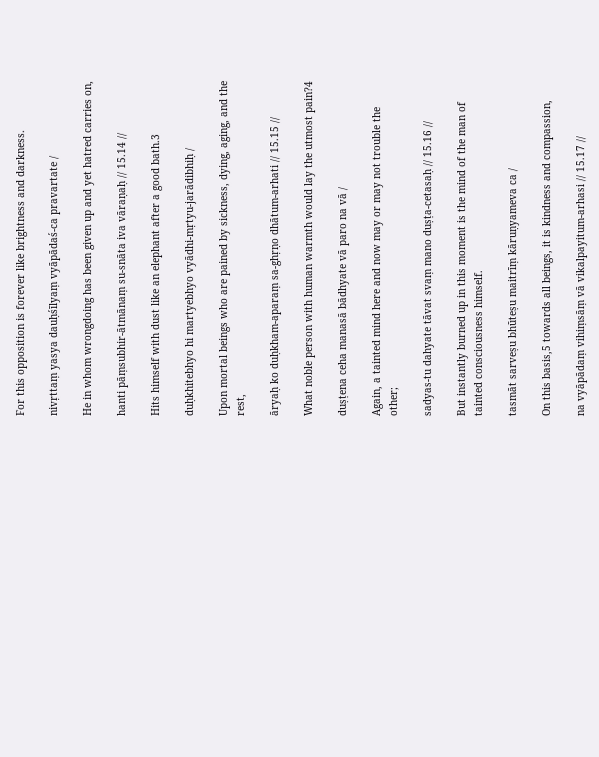For this opposition is forever like brightness and darkness.

nivṛttaṃ yasya dauḥśīlyaṃ vyāpādaś-ca pravartate /

He in whom wrongdoing has been given up and yet hatred carries on,

hanti pāṃsubhir-ātmānaṃ su-snāta iva vāraṇaḥ // 15.14 //

Hits himself with dust like an elephant after a good bath.3

duḥkhitebhyo hi martyebhyo vyādhi-mṛtyu-jarādibhiḥ /

Upon mortal beings who are pained by sickness, dying, aging, and the rest,

āryaḥ ko duḥkham-aparaṃ sa-ghṛṇo dhātum-arhati // 15.15 //

What noble person with human warmth would lay the utmost pain?4

duṣṭena ceha manasā bādhyate vā paro na vā /

Again, a tainted mind here and now may or may not trouble the other;

sadyas-tu dahyate tāvat svaṃ mano duṣṭa-cetasaḥ // 15.16 //

But instantly burned up in this moment is the mind of the man of tainted consciousness himself.

tasmāt sarveṣu bhūteṣu maitrīṃ kāruṇyameva ca /

On this basis,5 towards all beings, it is kindness and compassion,

na vyāpādaṃ vihiṃsāṃ vā vikalpayitum-arhasi // 15.17 //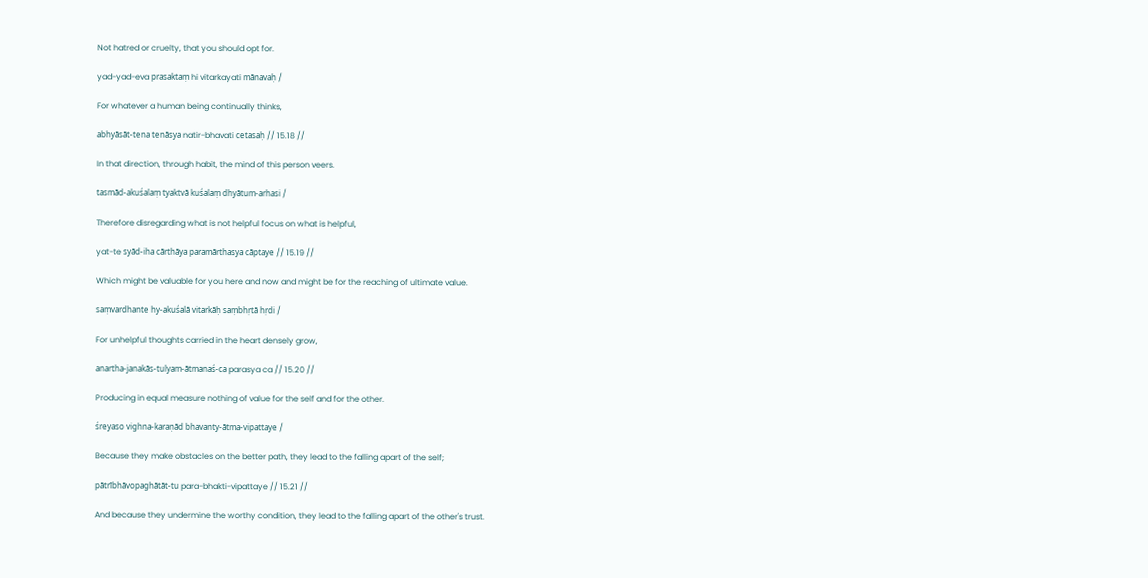Not hatred or cruelty, that you should opt for.

yad-yad-eva prasaktaṃ hi vitarkayati mānavaḥ /

For whatever a human being continually thinks,

abhyāsāt-tena tenāsya natir-bhavati cetasaḥ // 15.18 //

In that direction, through habit, the mind of this person veers.

tasmād-akuśalaṃ tyaktvā kuśalaṃ dhyātum-arhasi /

Therefore disregarding what is not helpful focus on what is helpful,

yat-te syād-iha cārthāya paramārthasya cāptaye // 15.19 //

Which might be valuable for you here and now and might be for the reaching of ultimate value.

saṃvardhante hy-akuśalā vitarkāḥ saṃbhṛtā hṛdi /

For unhelpful thoughts carried in the heart densely grow,

anartha-janakās-tulyam-ātmanaś-ca parasya ca // 15.20 //

Producing in equal measure nothing of value for the self and for the other.

śreyaso vighna-karaṇād bhavanty-ātma-vipattaye /

Because they make obstacles on the better path, they lead to the falling apart of the self;

pātrībhāvopaghātāt-tu para-bhakti-vipattaye // 15.21 //

And because they undermine the worthy condition, they lead to the falling apart of the other's trust.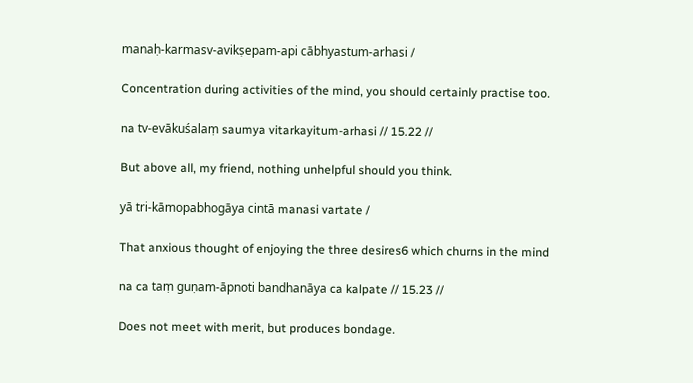manaḥ-karmasv-avikṣepam-api cābhyastum-arhasi /

Concentration during activities of the mind, you should certainly practise too.

na tv-evākuśalaṃ saumya vitarkayitum-arhasi // 15.22 //

But above all, my friend, nothing unhelpful should you think.

yā tri-kāmopabhogāya cintā manasi vartate /

That anxious thought of enjoying the three desires6 which churns in the mind

na ca taṃ guṇam-āpnoti bandhanāya ca kalpate // 15.23 //

Does not meet with merit, but produces bondage.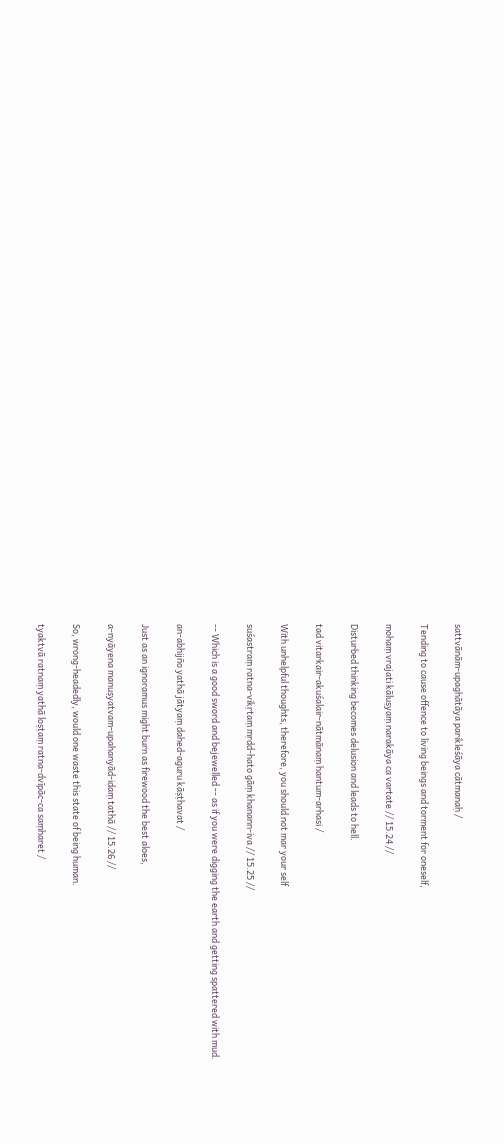sattvānām-upaghātāya parikleśāya cātmanaḥ /

Tending to cause offence to living beings and torment for oneself,

mohaṃ vrajati kāluṣyaṃ narakāya ca vartate // 15.24 //

Disturbed thinking becomes delusion and leads to hell.

tad vitarkair-akuśalair-nātmānaṃ hantum-arhasi /

With unhelpful thoughts, therefore, you should not mar your self

suśastraṃ ratna-vikṛtaṃ mṛdd-hato gāṃ khanann-iva // 15.25 //

-- Which is a good sword and bejewelled -- as if you were digging the earth and getting spattered with mud.

an-abhijño yathā jātyaṃ dahed-aguru kāṣṭhavat /

Just as an ignoramus might burn as firewood the best aloes,

a-nyāyena manuṣyatvam-upahanyād-idaṃ tathā // 15.26 //

So, wrong-headedly, would one waste this state of being human.

tyaktvā ratnaṃ yathā loṣṭaṃ ratna-dvīpāc-ca saṃharet /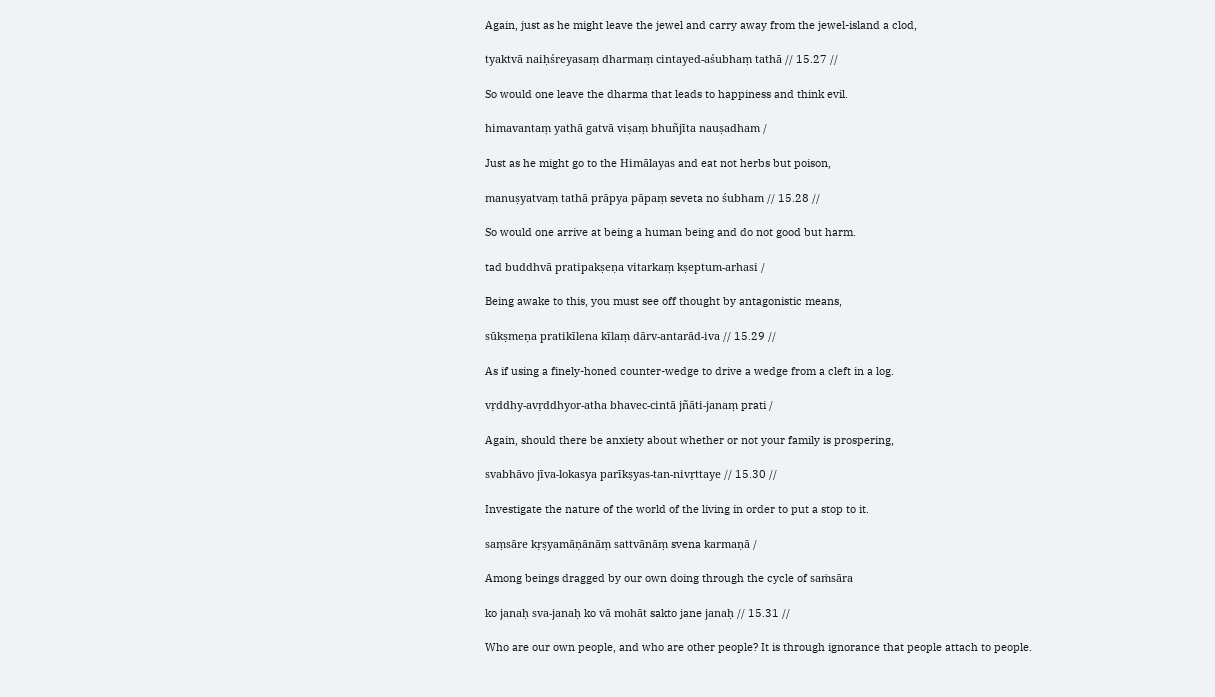Again, just as he might leave the jewel and carry away from the jewel-island a clod,

tyaktvā naiḥśreyasaṃ dharmaṃ cintayed-aśubhaṃ tathā // 15.27 //

So would one leave the dharma that leads to happiness and think evil.

himavantaṃ yathā gatvā viṣaṃ bhuñjīta nauṣadham /

Just as he might go to the Himālayas and eat not herbs but poison,

manuṣyatvaṃ tathā prāpya pāpaṃ seveta no śubham // 15.28 //

So would one arrive at being a human being and do not good but harm.

tad buddhvā pratipakṣeṇa vitarkaṃ kṣeptum-arhasi /

Being awake to this, you must see off thought by antagonistic means,

sūkṣmeṇa pratikīlena kīlaṃ dārv-antarād-iva // 15.29 //

As if using a finely-honed counter-wedge to drive a wedge from a cleft in a log.

vṛddhy-avṛddhyor-atha bhavec-cintā jñāti-janaṃ prati /

Again, should there be anxiety about whether or not your family is prospering,

svabhāvo jīva-lokasya parīkṣyas-tan-nivṛttaye // 15.30 //

Investigate the nature of the world of the living in order to put a stop to it.

saṃsāre kṛṣyamāṇānāṃ sattvānāṃ svena karmaṇā /

Among beings dragged by our own doing through the cycle of saṁsāra

ko janaḥ sva-janaḥ ko vā mohāt sakto jane janaḥ // 15.31 //

Who are our own people, and who are other people? It is through ignorance that people attach to people.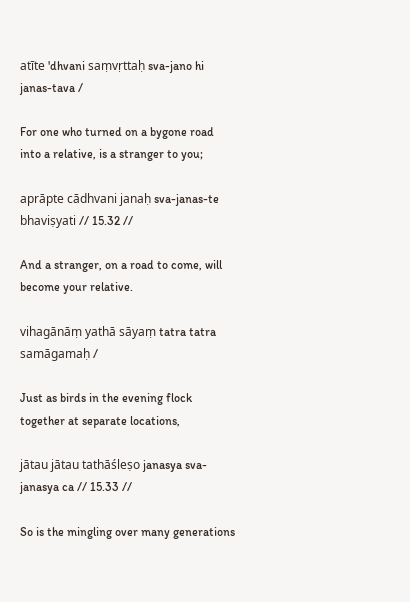atīte 'dhvani saṃvṛttaḥ sva-jano hi janas-tava /

For one who turned on a bygone road into a relative, is a stranger to you;

aprāpte cādhvani janaḥ sva-janas-te bhaviṣyati // 15.32 //

And a stranger, on a road to come, will become your relative.

vihagānāṃ yathā sāyaṃ tatra tatra samāgamaḥ /

Just as birds in the evening flock together at separate locations,

jātau jātau tathāśleṣo janasya sva-janasya ca // 15.33 //

So is the mingling over many generations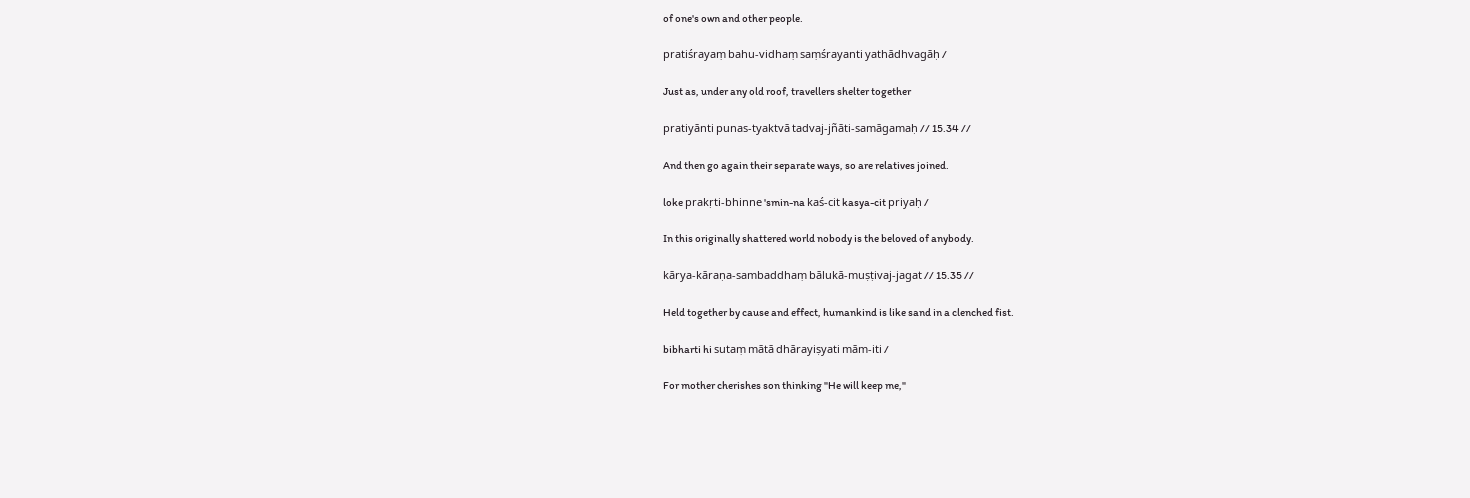of one's own and other people.

pratiśrayaṃ bahu-vidhaṃ saṃśrayanti yathādhvagāḥ /

Just as, under any old roof, travellers shelter together

pratiyānti punas-tyaktvā tadvaj-jñāti-samāgamaḥ // 15.34 //

And then go again their separate ways, so are relatives joined.

loke prakṛti-bhinne 'smin-na kaś-cit kasya-cit priyaḥ /

In this originally shattered world nobody is the beloved of anybody.

kārya-kāraṇa-sambaddhaṃ bālukā-muṣṭivaj-jagat // 15.35 //

Held together by cause and effect, humankind is like sand in a clenched fist.

bibharti hi sutaṃ mātā dhārayiṣyati mām-iti /

For mother cherishes son thinking "He will keep me,"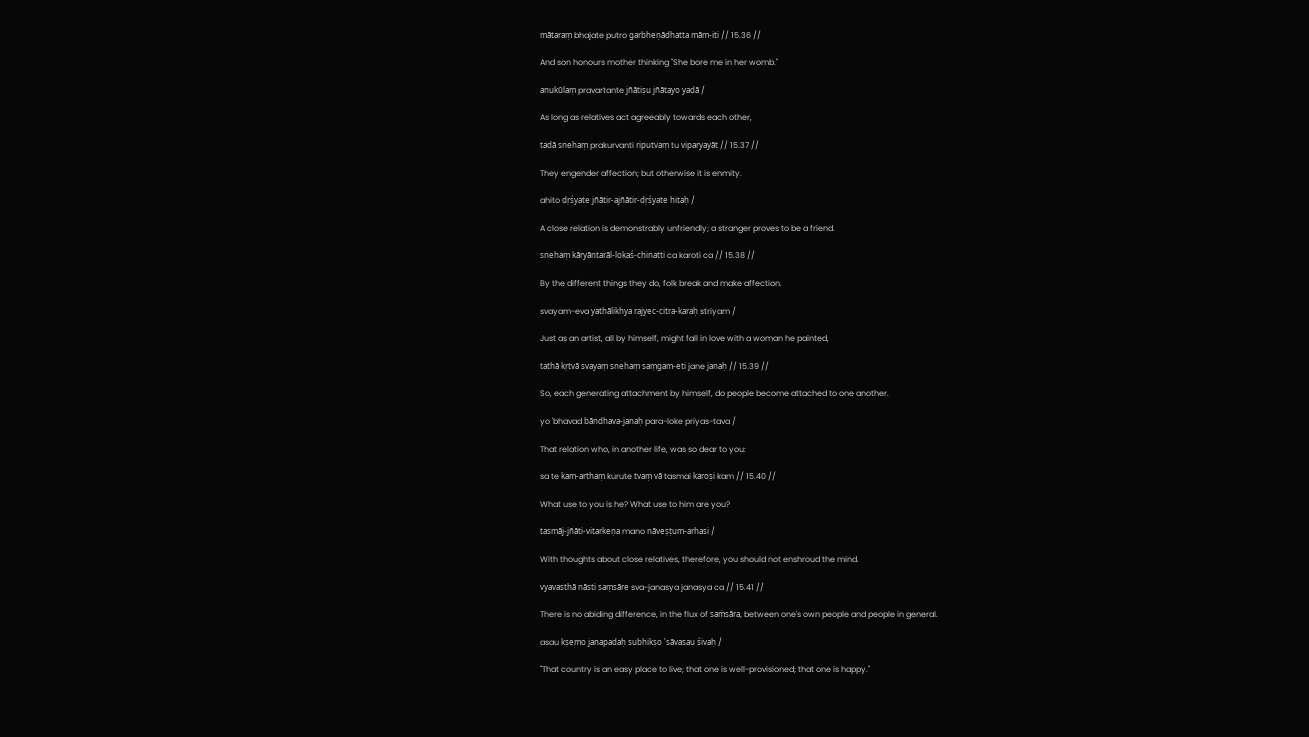mātaraṃ bhajate putro garbheṇādhatta mām-iti // 15.36 //

And son honours mother thinking "She bore me in her womb."

anukūlaṃ pravartante jñātiṣu jñātayo yadā /

As long as relatives act agreeably towards each other,

tadā snehaṃ prakurvanti riputvaṃ tu viparyayāt // 15.37 //

They engender affection; but otherwise it is enmity.

ahito dṛśyate jñātir-ajñātir-dṛśyate hitaḥ /

A close relation is demonstrably unfriendly; a stranger proves to be a friend.

snehaṃ kāryāntarāl-lokaś-chinatti ca karoti ca // 15.38 //

By the different things they do, folk break and make affection.

svayam-eva yathālikhya rajyec-citra-karaḥ striyam /

Just as an artist, all by himself, might fall in love with a woman he painted,

tathā kṛtvā svayaṃ snehaṃ saṃgam-eti jane janaḥ // 15.39 //

So, each generating attachment by himself, do people become attached to one another.

yo 'bhavad bāndhava-janaḥ para-loke priyas-tava /

That relation who, in another life, was so dear to you:

sa te kam-arthaṃ kurute tvaṃ vā tasmai karoṣi kam // 15.40 //

What use to you is he? What use to him are you?

tasmāj-jñāti-vitarkeṇa mano nāveṣṭum-arhasi /

With thoughts about close relatives, therefore, you should not enshroud the mind.

vyavasthā nāsti saṃsāre sva-janasya janasya ca // 15.41 //

There is no abiding difference, in the flux of saṁsāra, between one's own people and people in general.

asau kṣemo janapadaḥ subhikṣo 'sāvasau śivaḥ /

"That country is an easy place to live; that one is well-provisioned; that one is happy."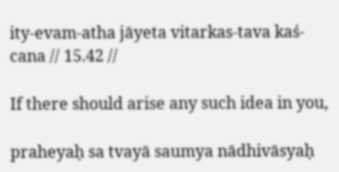ity-evam-atha jāyeta vitarkas-tava kaś-cana // 15.42 //

If there should arise any such idea in you,

praheyaḥ sa tvayā saumya nādhivāsyaḥ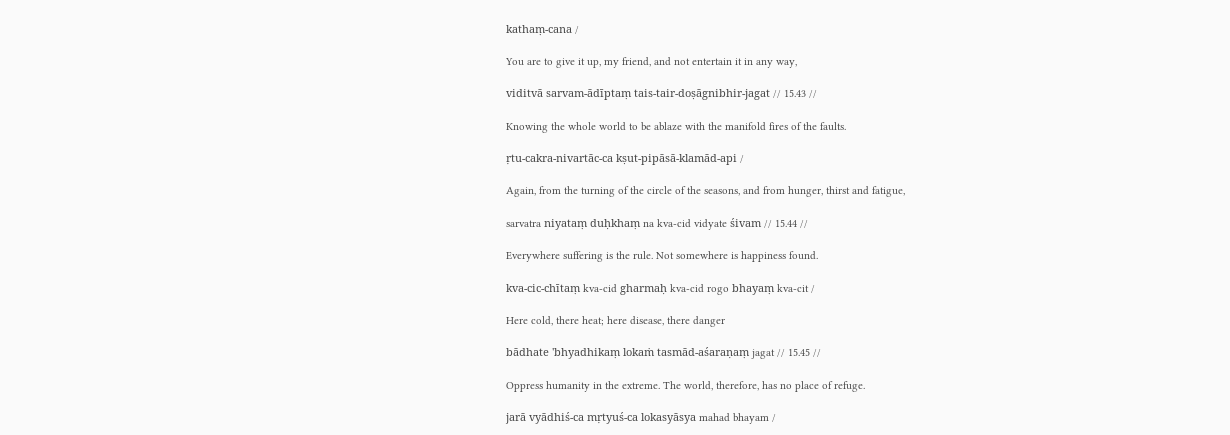kathaṃ-cana /

You are to give it up, my friend, and not entertain it in any way,

viditvā sarvam-ādīptaṃ tais-tair-doṣāgnibhir-jagat // 15.43 //

Knowing the whole world to be ablaze with the manifold fires of the faults.

ṛtu-cakra-nivartāc-ca kṣut-pipāsā-klamād-api /

Again, from the turning of the circle of the seasons, and from hunger, thirst and fatigue,

sarvatra niyataṃ duḥkhaṃ na kva-cid vidyate śivam // 15.44 //

Everywhere suffering is the rule. Not somewhere is happiness found.

kva-cic-chītaṃ kva-cid gharmaḥ kva-cid rogo bhayaṃ kva-cit /

Here cold, there heat; here disease, there danger

bādhate 'bhyadhikaṃ lokaṁ tasmād-aśaraṇaṃ jagat // 15.45 //

Oppress humanity in the extreme. The world, therefore, has no place of refuge.

jarā vyādhiś-ca mṛtyuś-ca lokasyāsya mahad bhayam /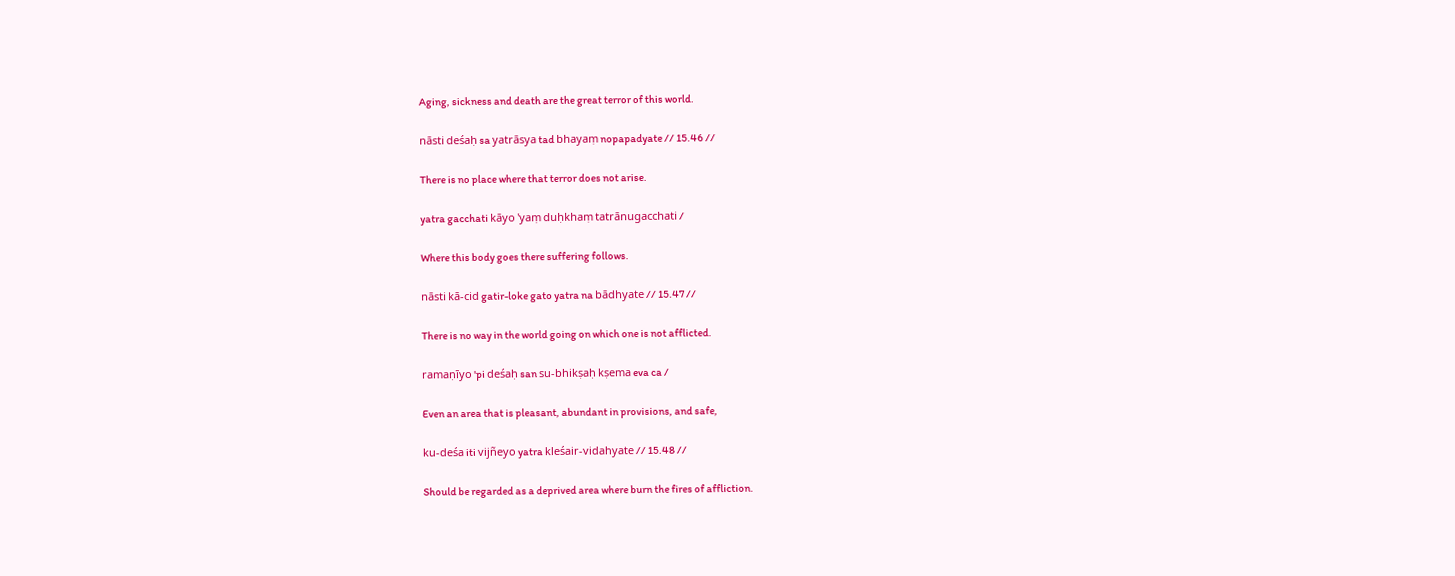Aging, sickness and death are the great terror of this world.

nāsti deśaḥ sa yatrāsya tad bhayaṃ nopapadyate // 15.46 //

There is no place where that terror does not arise.

yatra gacchati kāyo 'yaṃ duḥkhaṃ tatrānugacchati /

Where this body goes there suffering follows.

nāsti kā-cid gatir-loke gato yatra na bādhyate // 15.47 //

There is no way in the world going on which one is not afflicted.

ramaṇīyo 'pi deśaḥ san su-bhikṣaḥ kṣema eva ca /

Even an area that is pleasant, abundant in provisions, and safe,

ku-deśa iti vijñeyo yatra kleśair-vidahyate // 15.48 //

Should be regarded as a deprived area where burn the fires of affliction.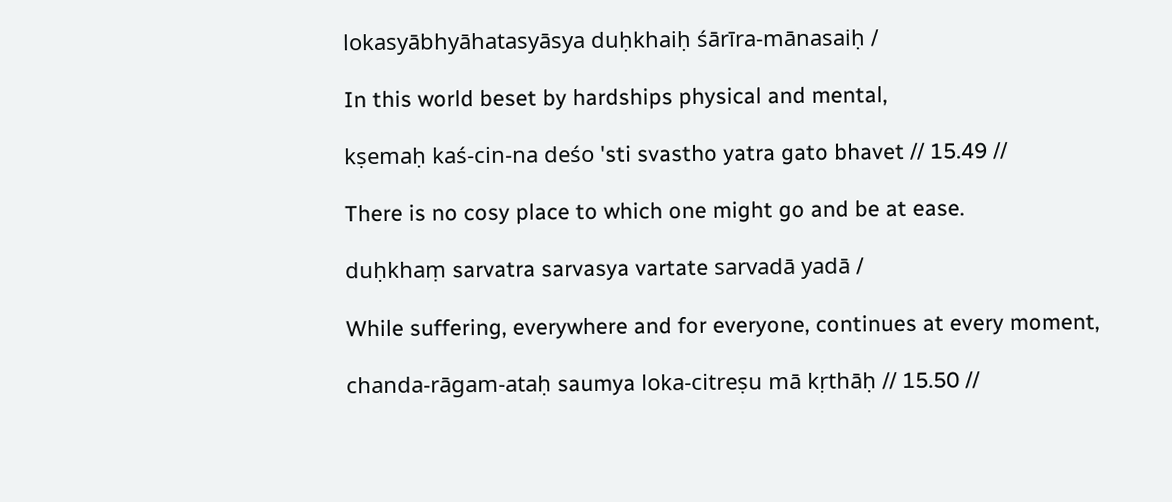lokasyābhyāhatasyāsya duḥkhaiḥ śārīra-mānasaiḥ /

In this world beset by hardships physical and mental,

kṣemaḥ kaś-cin-na deśo 'sti svastho yatra gato bhavet // 15.49 //

There is no cosy place to which one might go and be at ease.

duḥkhaṃ sarvatra sarvasya vartate sarvadā yadā /

While suffering, everywhere and for everyone, continues at every moment,

chanda-rāgam-ataḥ saumya loka-citreṣu mā kṛthāḥ // 15.50 //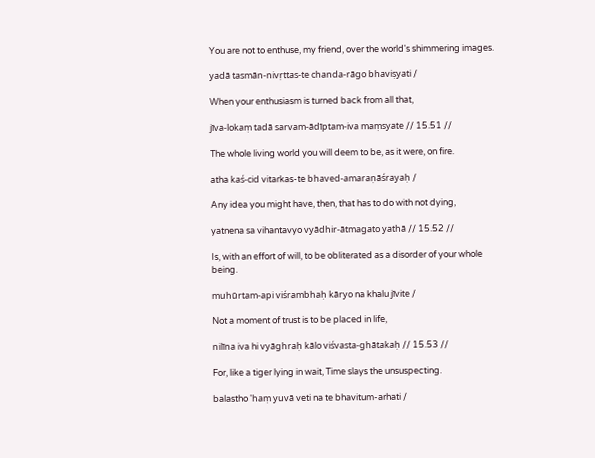You are not to enthuse, my friend, over the world's shimmering images.

yadā tasmān-nivṛttas-te chanda-rāgo bhaviṣyati /

When your enthusiasm is turned back from all that,

jīva-lokaṃ tadā sarvam-ādīptam-iva maṃsyate // 15.51 //

The whole living world you will deem to be, as it were, on fire.

atha kaś-cid vitarkas-te bhaved-amaraṇāśrayaḥ /

Any idea you might have, then, that has to do with not dying,

yatnena sa vihantavyo vyādhir-ātmagato yathā // 15.52 //

Is, with an effort of will, to be obliterated as a disorder of your whole being.

muhūrtam-api viśrambhaḥ kāryo na khalu jīvite /

Not a moment of trust is to be placed in life,

nilīna iva hi vyāghraḥ kālo viśvasta-ghātakaḥ // 15.53 //

For, like a tiger lying in wait, Time slays the unsuspecting.

balastho 'haṃ yuvā veti na te bhavitum-arhati /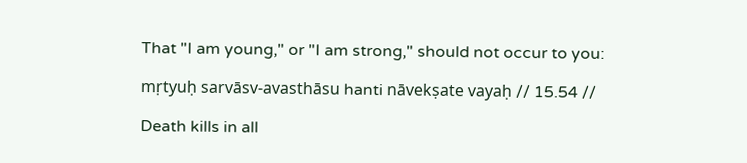That "I am young," or "I am strong," should not occur to you:

mṛtyuḥ sarvāsv-avasthāsu hanti nāvekṣate vayaḥ // 15.54 //

Death kills in all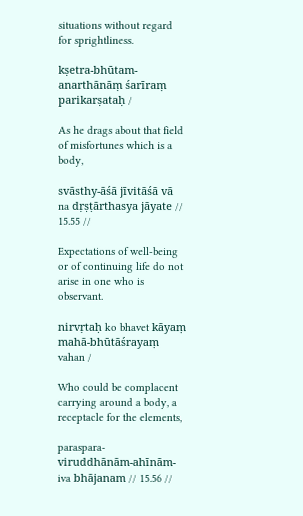situations without regard for sprightliness.

kṣetra-bhūtam-anarthānāṃ śarīraṃ parikarṣataḥ /

As he drags about that field of misfortunes which is a body,

svāsthy-āśā jīvitāśā vā na dṛṣṭārthasya jāyate // 15.55 //

Expectations of well-being or of continuing life do not arise in one who is observant.

nirvṛtaḥ ko bhavet kāyaṃ mahā-bhūtāśrayaṃ vahan /

Who could be complacent carrying around a body, a receptacle for the elements,

paraspara-viruddhānām-ahīnām-iva bhājanam // 15.56 //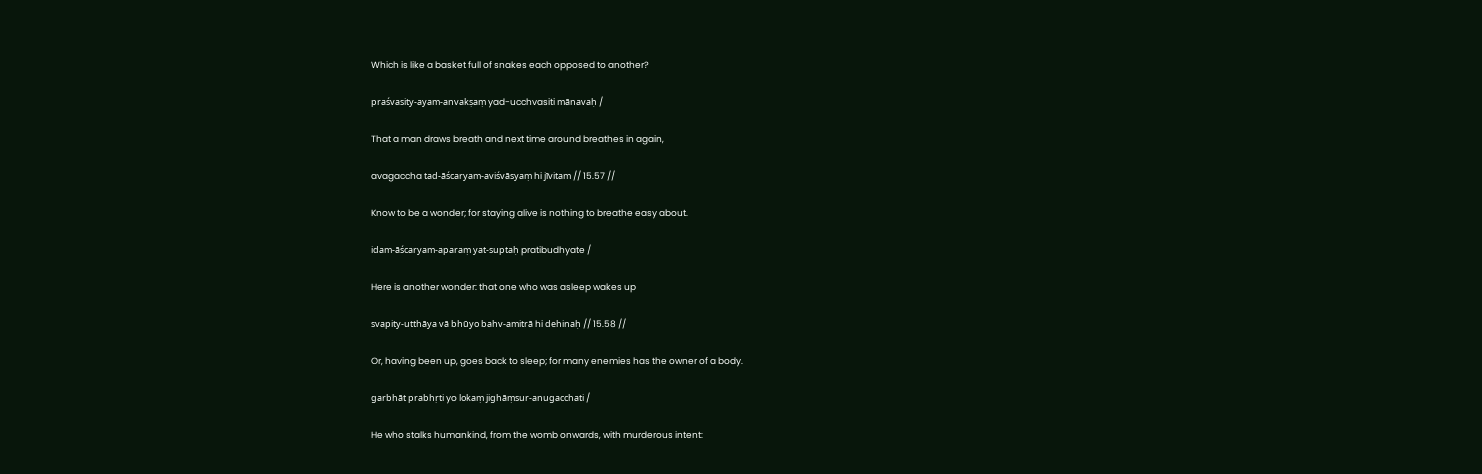Which is like a basket full of snakes each opposed to another?

praśvasity-ayam-anvakṣaṃ yad-ucchvasiti mānavaḥ /

That a man draws breath and next time around breathes in again,

avagaccha tad-āścaryam-aviśvāsyaṃ hi jīvitam // 15.57 //

Know to be a wonder; for staying alive is nothing to breathe easy about.

idam-āścaryam-aparaṃ yat-suptaḥ pratibudhyate /

Here is another wonder: that one who was asleep wakes up

svapity-utthāya vā bhūyo bahv-amitrā hi dehinaḥ // 15.58 //

Or, having been up, goes back to sleep; for many enemies has the owner of a body.

garbhāt prabhṛti yo lokaṃ jighāṃsur-anugacchati /

He who stalks humankind, from the womb onwards, with murderous intent: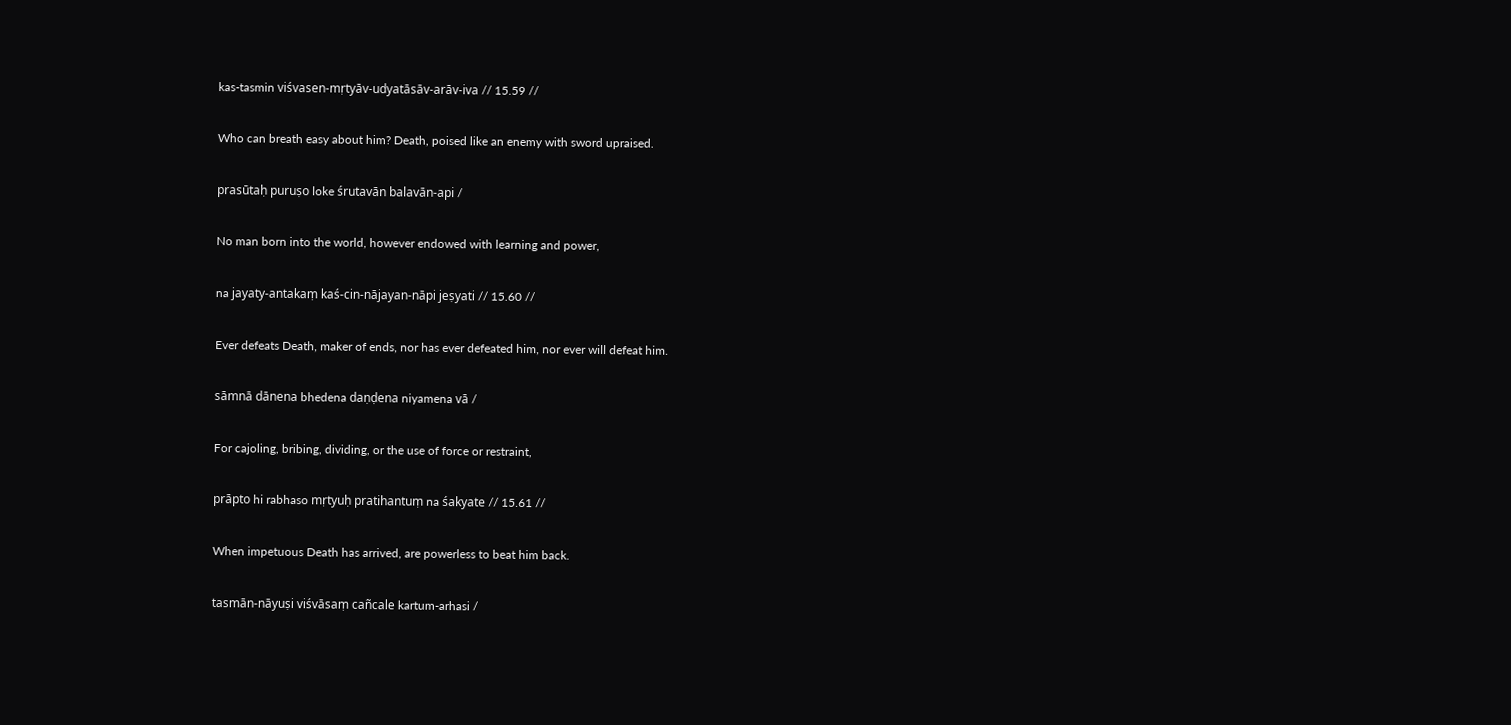kas-tasmin viśvasen-mṛtyāv-udyatāsāv-arāv-iva // 15.59 //

Who can breath easy about him? Death, poised like an enemy with sword upraised.

prasūtaḥ puruṣo loke śrutavān balavān-api /

No man born into the world, however endowed with learning and power,

na jayaty-antakaṃ kaś-cin-nājayan-nāpi jeṣyati // 15.60 //

Ever defeats Death, maker of ends, nor has ever defeated him, nor ever will defeat him.

sāmnā dānena bhedena daṇḍena niyamena vā /

For cajoling, bribing, dividing, or the use of force or restraint,

prāpto hi rabhaso mṛtyuḥ pratihantuṃ na śakyate // 15.61 //

When impetuous Death has arrived, are powerless to beat him back.

tasmān-nāyuṣi viśvāsaṃ cañcale kartum-arhasi /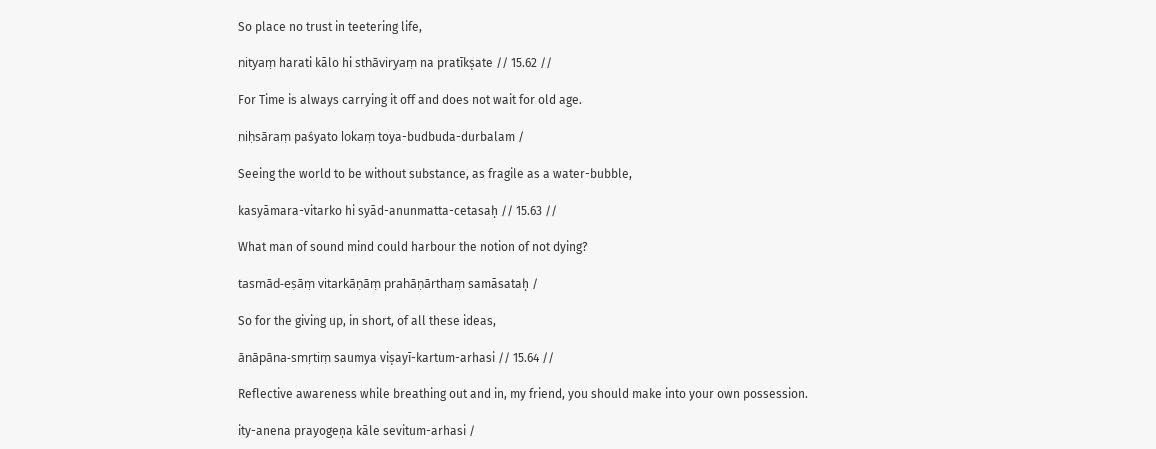So place no trust in teetering life,

nityaṃ harati kālo hi sthāviryaṃ na pratīkṣate // 15.62 //

For Time is always carrying it off and does not wait for old age.

niḥsāraṃ paśyato lokaṃ toya-budbuda-durbalam /

Seeing the world to be without substance, as fragile as a water-bubble,

kasyāmara-vitarko hi syād-anunmatta-cetasaḥ // 15.63 //

What man of sound mind could harbour the notion of not dying?

tasmād-eṣāṃ vitarkāṇāṃ prahāṇārthaṃ samāsataḥ /

So for the giving up, in short, of all these ideas,

ānāpāna-smṛtiṃ saumya viṣayī-kartum-arhasi // 15.64 //

Reflective awareness while breathing out and in, my friend, you should make into your own possession.

ity-anena prayogeṇa kāle sevitum-arhasi /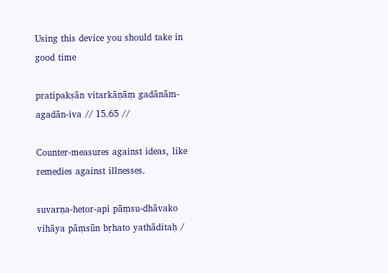Using this device you should take in good time

pratipakṣān vitarkāṇāṃ gadānām-agadān-iva // 15.65 //

Counter-measures against ideas, like remedies against illnesses.

suvarṇa-hetor-api pāṃsu-dhāvako vihāya pāṃsūn bṛhato yathāditaḥ /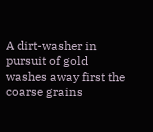A dirt-washer in pursuit of gold washes away first the coarse grains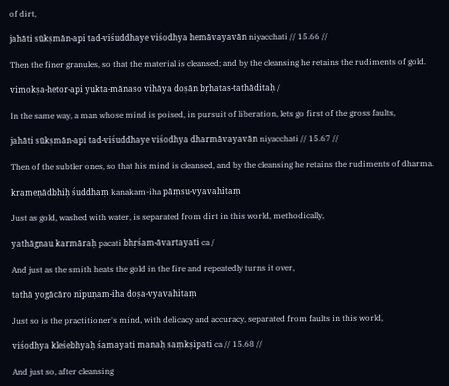of dirt,

jahāti sūkṣmān-api tad-viśuddhaye viśodhya hemāvayavān niyacchati // 15.66 //

Then the finer granules, so that the material is cleansed; and by the cleansing he retains the rudiments of gold.

vimokṣa-hetor-api yukta-mānaso vihāya doṣān bṛhatas-tathāditaḥ /

In the same way, a man whose mind is poised, in pursuit of liberation, lets go first of the gross faults,

jahāti sūkṣmān-api tad-viśuddhaye viśodhya dharmāvayavān niyacchati // 15.67 //

Then of the subtler ones, so that his mind is cleansed, and by the cleansing he retains the rudiments of dharma.

krameṇādbhiḥ śuddhaṃ kanakam-iha pāṃsu-vyavahitaṃ

Just as gold, washed with water, is separated from dirt in this world, methodically,

yathāgnau karmāraḥ pacati bhṛśam-āvartayati ca /

And just as the smith heats the gold in the fire and repeatedly turns it over,

tathā yogācāro nipuṇam-iha doṣa-vyavahitaṃ

Just so is the practitioner's mind, with delicacy and accuracy, separated from faults in this world,

viśodhya kleśebhyaḥ śamayati manaḥ saṃkṣipati ca // 15.68 //

And just so, after cleansing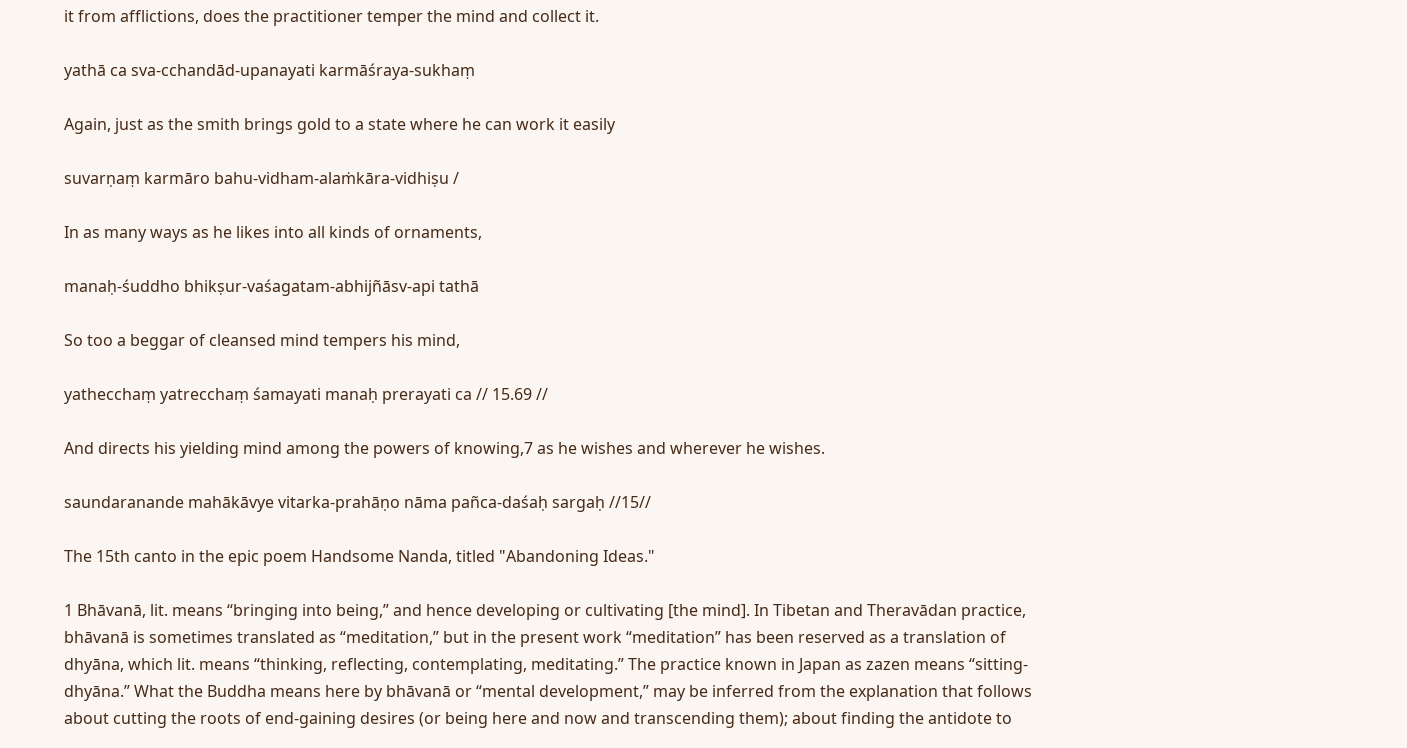it from afflictions, does the practitioner temper the mind and collect it.

yathā ca sva-cchandād-upanayati karmāśraya-sukhaṃ

Again, just as the smith brings gold to a state where he can work it easily

suvarṇaṃ karmāro bahu-vidham-alaṁkāra-vidhiṣu /

In as many ways as he likes into all kinds of ornaments,

manaḥ-śuddho bhikṣur-vaśagatam-abhijñāsv-api tathā

So too a beggar of cleansed mind tempers his mind,

yathecchaṃ yatrecchaṃ śamayati manaḥ prerayati ca // 15.69 //

And directs his yielding mind among the powers of knowing,7 as he wishes and wherever he wishes.

saundaranande mahākāvye vitarka-prahāṇo nāma pañca-daśaḥ sargaḥ //15//

The 15th canto in the epic poem Handsome Nanda, titled "Abandoning Ideas."

1 Bhāvanā, lit. means “bringing into being,” and hence developing or cultivating [the mind]. In Tibetan and Theravādan practice, bhāvanā is sometimes translated as “meditation,” but in the present work “meditation” has been reserved as a translation of dhyāna, which lit. means “thinking, reflecting, contemplating, meditating.” The practice known in Japan as zazen means “sitting-dhyāna.” What the Buddha means here by bhāvanā or “mental development,” may be inferred from the explanation that follows about cutting the roots of end-gaining desires (or being here and now and transcending them); about finding the antidote to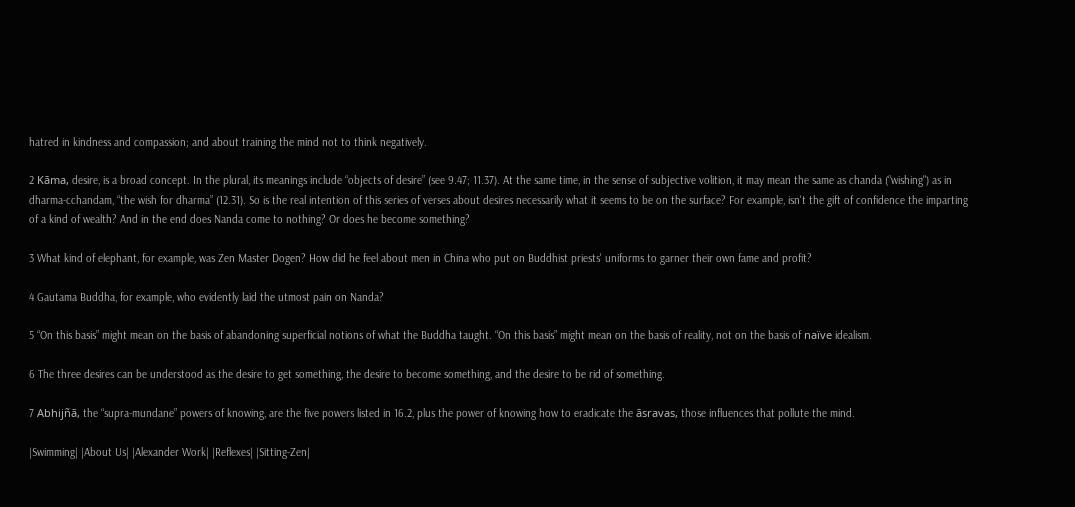hatred in kindness and compassion; and about training the mind not to think negatively.

2 Kāma, desire, is a broad concept. In the plural, its meanings include “objects of desire” (see 9.47; 11.37). At the same time, in the sense of subjective volition, it may mean the same as chanda (“wishing") as in dharma-cchandam, “the wish for dharma” (12.31). So is the real intention of this series of verses about desires necessarily what it seems to be on the surface? For example, isn't the gift of confidence the imparting of a kind of wealth? And in the end does Nanda come to nothing? Or does he become something?

3 What kind of elephant, for example, was Zen Master Dogen? How did he feel about men in China who put on Buddhist priests' uniforms to garner their own fame and profit?

4 Gautama Buddha, for example, who evidently laid the utmost pain on Nanda?

5 “On this basis” might mean on the basis of abandoning superficial notions of what the Buddha taught. “On this basis” might mean on the basis of reality, not on the basis of naïve idealism.

6 The three desires can be understood as the desire to get something, the desire to become something, and the desire to be rid of something.

7 Abhijñā, the “supra-mundane” powers of knowing, are the five powers listed in 16.2, plus the power of knowing how to eradicate the āsravas, those influences that pollute the mind.

|Swimming| |About Us| |Alexander Work| |Reflexes| |Sitting-Zen|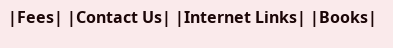|Fees| |Contact Us| |Internet Links| |Books|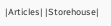|Articles| |Storehouse|